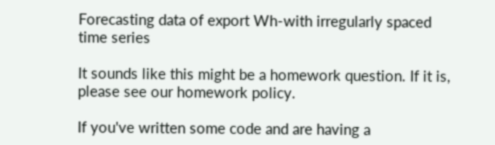Forecasting data of export Wh-with irregularly spaced time series

It sounds like this might be a homework question. If it is, please see our homework policy.

If you've written some code and are having a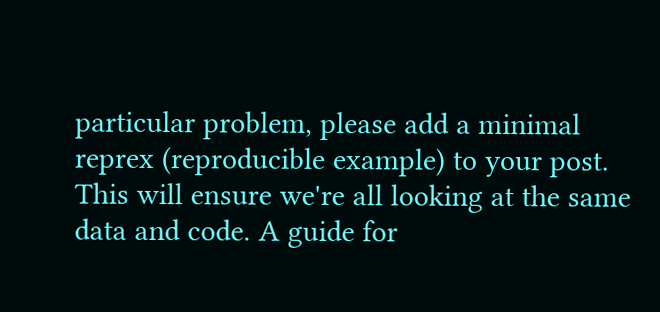particular problem, please add a minimal reprex (reproducible example) to your post. This will ensure we're all looking at the same data and code. A guide for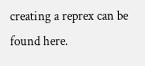creating a reprex can be found here.